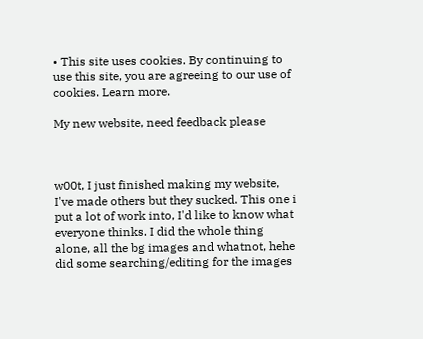• This site uses cookies. By continuing to use this site, you are agreeing to our use of cookies. Learn more.

My new website, need feedback please



w00t, I just finished making my website, I've made others but they sucked. This one i put a lot of work into, I'd like to know what everyone thinks. I did the whole thing alone, all the bg images and whatnot, hehe did some searching/editing for the images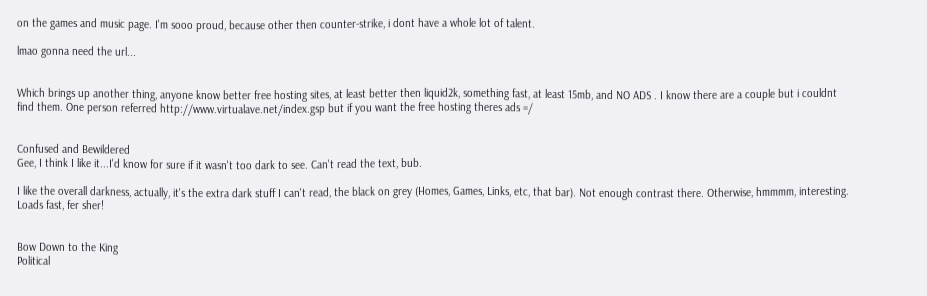on the games and music page. I'm sooo proud, because other then counter-strike, i dont have a whole lot of talent.

lmao gonna need the url...


Which brings up another thing, anyone know better free hosting sites, at least better then liquid2k, something fast, at least 15mb, and NO ADS . I know there are a couple but i couldnt find them. One person referred http://www.virtualave.net/index.gsp but if you want the free hosting theres ads =/


Confused and Bewildered
Gee, I think I like it...I'd know for sure if it wasn't too dark to see. Can't read the text, bub.

I like the overall darkness, actually, it's the extra dark stuff I can't read, the black on grey (Homes, Games, Links, etc, that bar). Not enough contrast there. Otherwise, hmmmm, interesting. Loads fast, fer sher!


Bow Down to the King
Political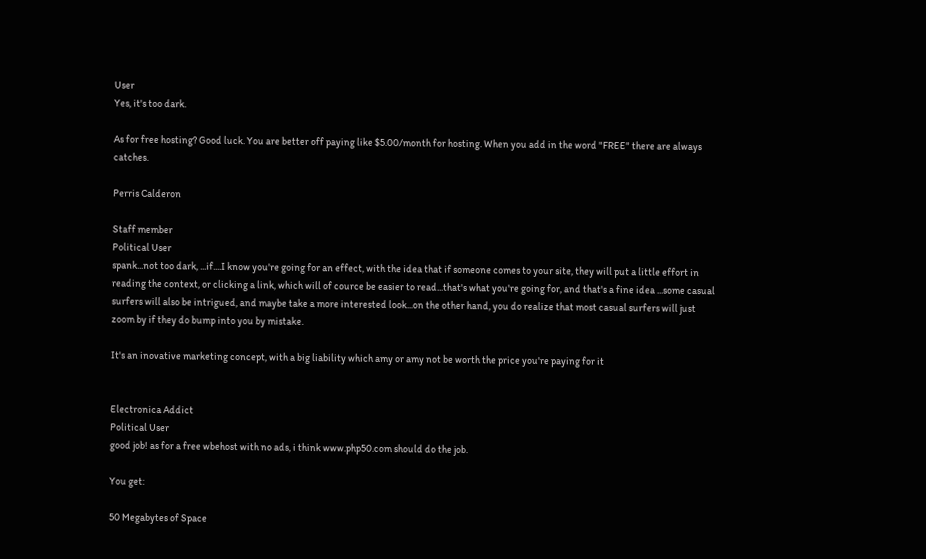User
Yes, it's too dark.

As for free hosting? Good luck. You are better off paying like $5.00/month for hosting. When you add in the word "FREE" there are always catches.

Perris Calderon

Staff member
Political User
spank...not too dark, ...if....I know you're going for an effect, with the idea that if someone comes to your site, they will put a little effort in reading the context, or clicking a link, which will of cource be easier to read...that's what you're going for, and that's a fine idea ...some casual surfers will also be intrigued, and maybe take a more interested look...on the other hand, you do realize that most casual surfers will just zoom by if they do bump into you by mistake.

It's an inovative marketing concept, with a big liability which amy or amy not be worth the price you're paying for it


Electronica Addict
Political User
good job! as for a free wbehost with no ads, i think www.php50.com should do the job.

You get:

50 Megabytes of Space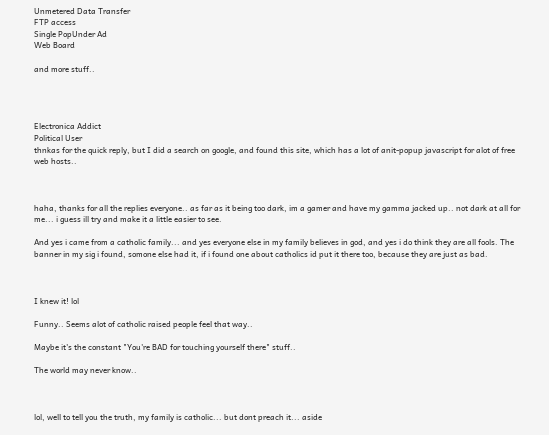Unmetered Data Transfer
FTP access
Single PopUnder Ad
Web Board

and more stuff..




Electronica Addict
Political User
thnkas for the quick reply, but I did a search on google, and found this site, which has a lot of anit-popup javascript for alot of free web hosts..



haha, thanks for all the replies everyone.. as far as it being too dark, im a gamer and have my gamma jacked up.. not dark at all for me... i guess ill try and make it a little easier to see.

And yes i came from a catholic family... and yes everyone else in my family believes in god, and yes i do think they are all fools. The banner in my sig i found, somone else had it, if i found one about catholics id put it there too, because they are just as bad.



I knew it! lol

Funny.. Seems alot of catholic raised people feel that way..

Maybe it's the constant "You're BAD for touching yourself there" stuff..

The world may never know..



lol, well to tell you the truth, my family is catholic... but dont preach it... aside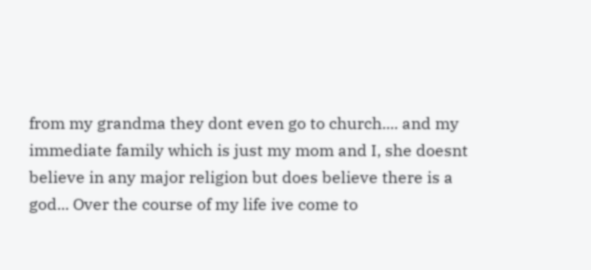from my grandma they dont even go to church.... and my immediate family which is just my mom and I, she doesnt believe in any major religion but does believe there is a god... Over the course of my life ive come to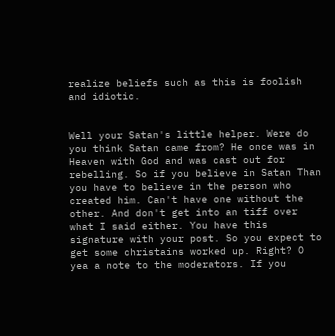realize beliefs such as this is foolish and idiotic.


Well your Satan's little helper. Were do you think Satan came from? He once was in Heaven with God and was cast out for rebelling. So if you believe in Satan Than you have to believe in the person who created him. Can't have one without the other. And don't get into an tiff over what I said either. You have this signature with your post. So you expect to get some christains worked up. Right? O yea a note to the moderators. If you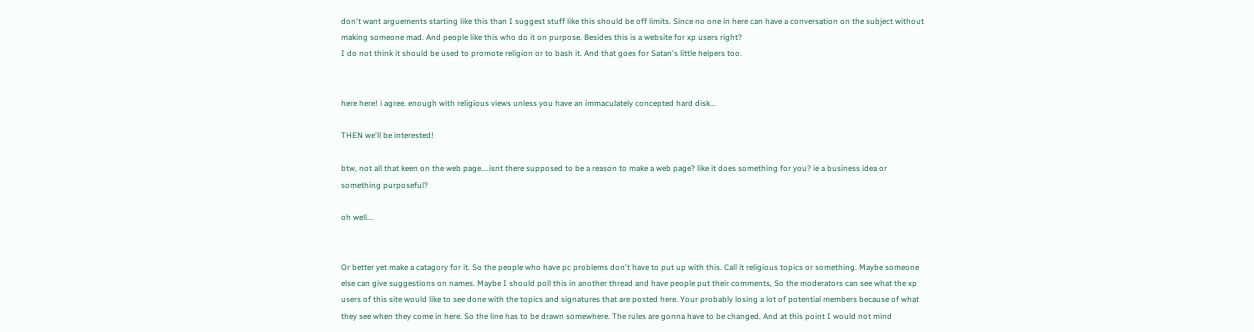don't want arguements starting like this than I suggest stuff like this should be off limits. Since no one in here can have a conversation on the subject without making someone mad. And people like this who do it on purpose. Besides this is a website for xp users right?
I do not think it should be used to promote religion or to bash it. And that goes for Satan's little helpers too.


here here! i agree. enough with religious views unless you have an immaculately concepted hard disk...

THEN we'll be interested!

btw, not all that keen on the web page....isnt there supposed to be a reason to make a web page? like it does something for you? ie a business idea or something purposeful?

oh well...


Or better yet make a catagory for it. So the people who have pc problems don't have to put up with this. Call it religious topics or something. Maybe someone else can give suggestions on names. Maybe I should poll this in another thread and have people put their comments, So the moderators can see what the xp users of this site would like to see done with the topics and signatures that are posted here. Your probably losing a lot of potential members because of what they see when they come in here. So the line has to be drawn somewhere. The rules are gonna have to be changed. And at this point I would not mind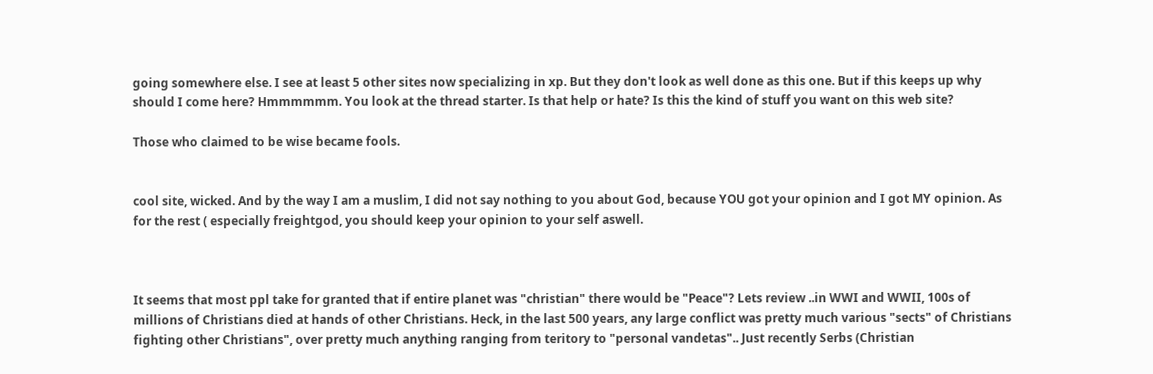going somewhere else. I see at least 5 other sites now specializing in xp. But they don't look as well done as this one. But if this keeps up why should I come here? Hmmmmmm. You look at the thread starter. Is that help or hate? Is this the kind of stuff you want on this web site?

Those who claimed to be wise became fools.


cool site, wicked. And by the way I am a muslim, I did not say nothing to you about God, because YOU got your opinion and I got MY opinion. As for the rest ( especially freightgod, you should keep your opinion to your self aswell.



It seems that most ppl take for granted that if entire planet was "christian" there would be "Peace"? Lets review ..in WWI and WWII, 100s of millions of Christians died at hands of other Christians. Heck, in the last 500 years, any large conflict was pretty much various "sects" of Christians fighting other Christians", over pretty much anything ranging from teritory to "personal vandetas".. Just recently Serbs (Christian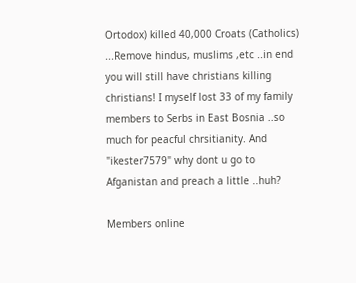Ortodox) killed 40,000 Croats (Catholics) ...Remove hindus, muslims ,etc ..in end you will still have christians killing christians! I myself lost 33 of my family members to Serbs in East Bosnia ..so much for peacful chrsitianity. And "ikester7579" why dont u go to Afganistan and preach a little ..huh?

Members online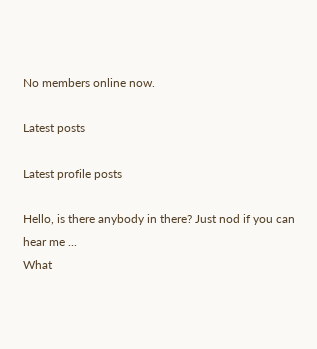No members online now.

Latest posts

Latest profile posts

Hello, is there anybody in there? Just nod if you can hear me ...
What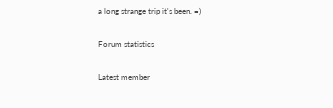a long strange trip it's been. =)

Forum statistics

Latest member